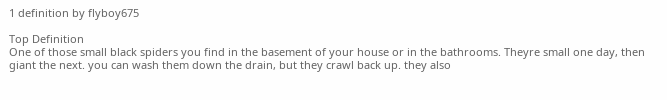1 definition by flyboy675

Top Definition
One of those small black spiders you find in the basement of your house or in the bathrooms. Theyre small one day, then giant the next. you can wash them down the drain, but they crawl back up. they also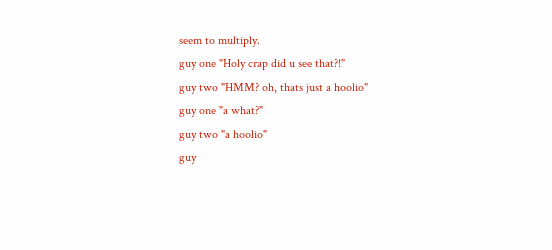seem to multiply.
guy one "Holy crap did u see that?!"
guy two "HMM? oh, thats just a hoolio"
guy one "a what?"
guy two "a hoolio"
guy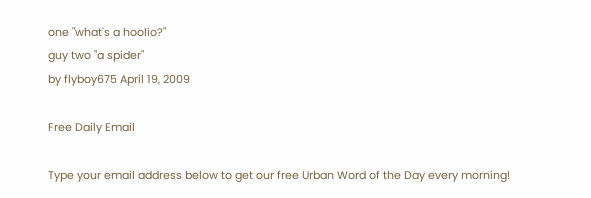one "what's a hoolio?"
guy two "a spider"
by flyboy675 April 19, 2009

Free Daily Email

Type your email address below to get our free Urban Word of the Day every morning!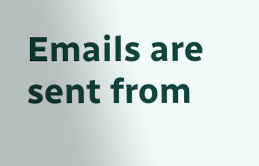Emails are sent from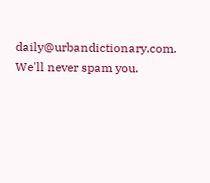daily@urbandictionary.com. We'll never spam you.